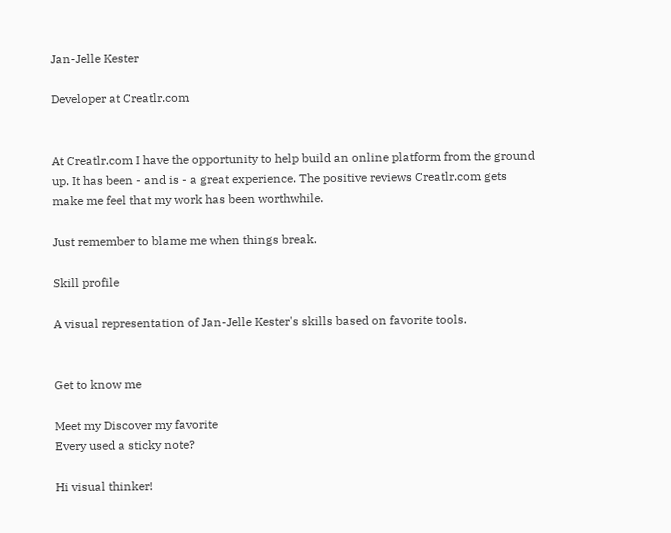Jan-Jelle Kester

Developer at Creatlr.com


At Creatlr.com I have the opportunity to help build an online platform from the ground up. It has been - and is - a great experience. The positive reviews Creatlr.com gets make me feel that my work has been worthwhile.

Just remember to blame me when things break.

Skill profile

A visual representation of Jan-Jelle Kester's skills based on favorite tools.


Get to know me

Meet my Discover my favorite
Every used a sticky note?

Hi visual thinker!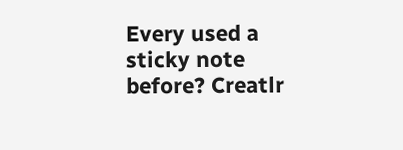Every used a sticky note before? Creatlr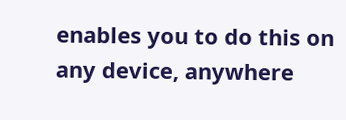enables you to do this on any device, anywhere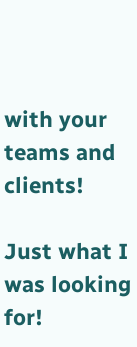with your teams and clients!

Just what I was looking for!